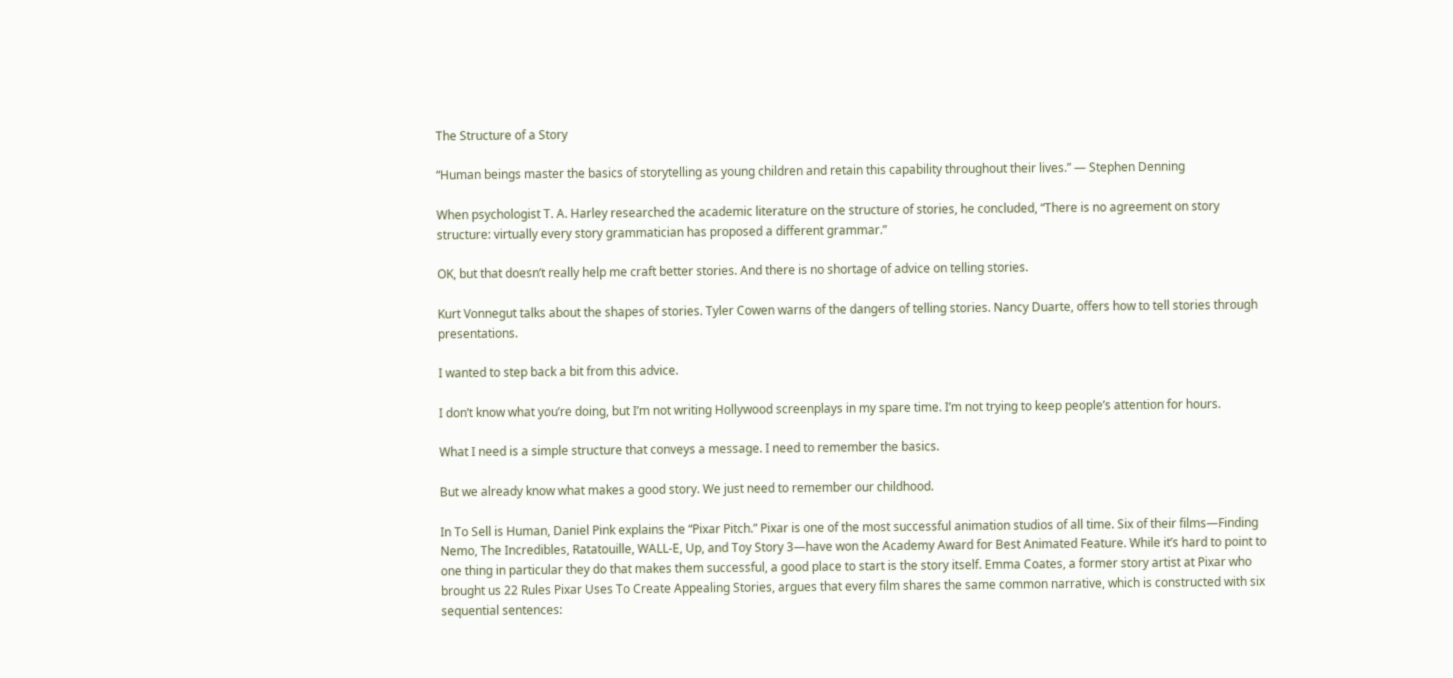The Structure of a Story

“Human beings master the basics of storytelling as young children and retain this capability throughout their lives.” — Stephen Denning

When psychologist T. A. Harley researched the academic literature on the structure of stories, he concluded, “There is no agreement on story structure: virtually every story grammatician has proposed a different grammar.”

OK, but that doesn’t really help me craft better stories. And there is no shortage of advice on telling stories.

Kurt Vonnegut talks about the shapes of stories. Tyler Cowen warns of the dangers of telling stories. Nancy Duarte, offers how to tell stories through presentations.

I wanted to step back a bit from this advice.

I don’t know what you’re doing, but I’m not writing Hollywood screenplays in my spare time. I’m not trying to keep people’s attention for hours.

What I need is a simple structure that conveys a message. I need to remember the basics.

But we already know what makes a good story. We just need to remember our childhood.

In To Sell is Human, Daniel Pink explains the “Pixar Pitch.” Pixar is one of the most successful animation studios of all time. Six of their films—Finding Nemo, The Incredibles, Ratatouille, WALL-E, Up, and Toy Story 3—have won the Academy Award for Best Animated Feature. While it’s hard to point to one thing in particular they do that makes them successful, a good place to start is the story itself. Emma Coates, a former story artist at Pixar who brought us 22 Rules Pixar Uses To Create Appealing Stories, argues that every film shares the same common narrative, which is constructed with six sequential sentences: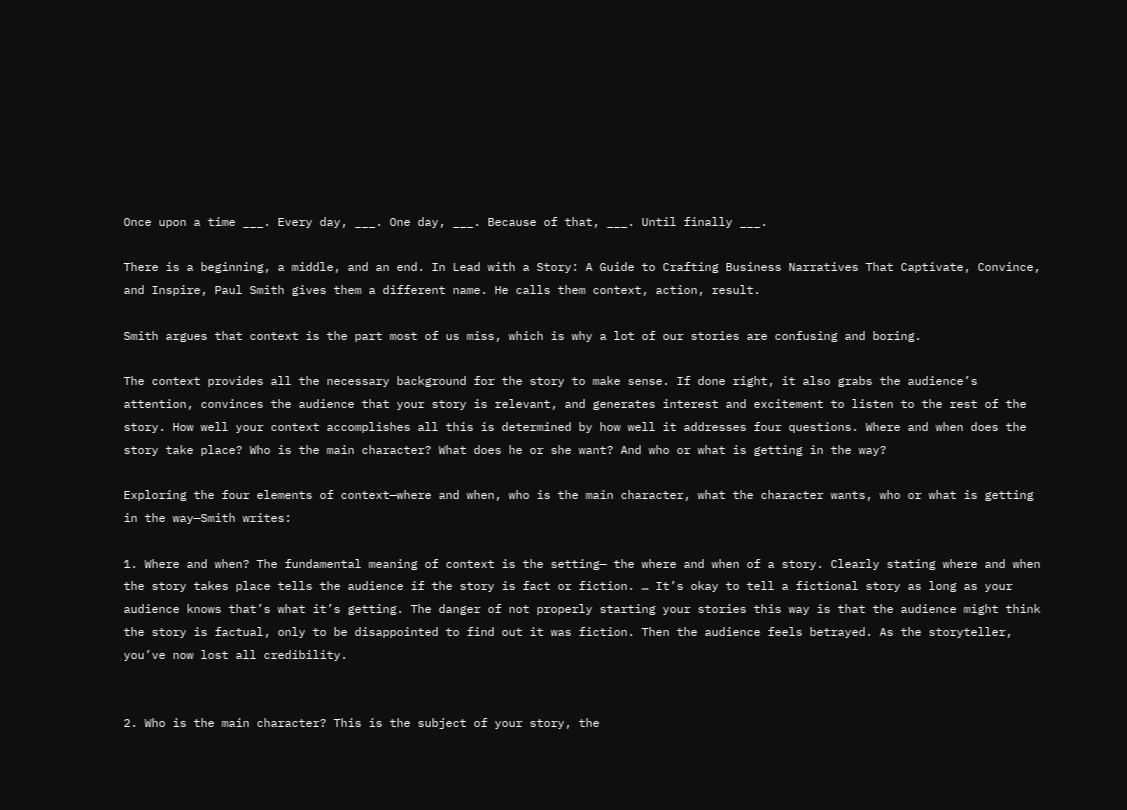Once upon a time ___. Every day, ___. One day, ___. Because of that, ___. Until finally ___.

There is a beginning, a middle, and an end. In Lead with a Story: A Guide to Crafting Business Narratives That Captivate, Convince, and Inspire, Paul Smith gives them a different name. He calls them context, action, result.

Smith argues that context is the part most of us miss, which is why a lot of our stories are confusing and boring.

The context provides all the necessary background for the story to make sense. If done right, it also grabs the audience’s attention, convinces the audience that your story is relevant, and generates interest and excitement to listen to the rest of the story. How well your context accomplishes all this is determined by how well it addresses four questions. Where and when does the story take place? Who is the main character? What does he or she want? And who or what is getting in the way?

Exploring the four elements of context—where and when, who is the main character, what the character wants, who or what is getting in the way—Smith writes:

1. Where and when? The fundamental meaning of context is the setting— the where and when of a story. Clearly stating where and when the story takes place tells the audience if the story is fact or fiction. … It’s okay to tell a fictional story as long as your audience knows that’s what it’s getting. The danger of not properly starting your stories this way is that the audience might think the story is factual, only to be disappointed to find out it was fiction. Then the audience feels betrayed. As the storyteller, you’ve now lost all credibility.


2. Who is the main character? This is the subject of your story, the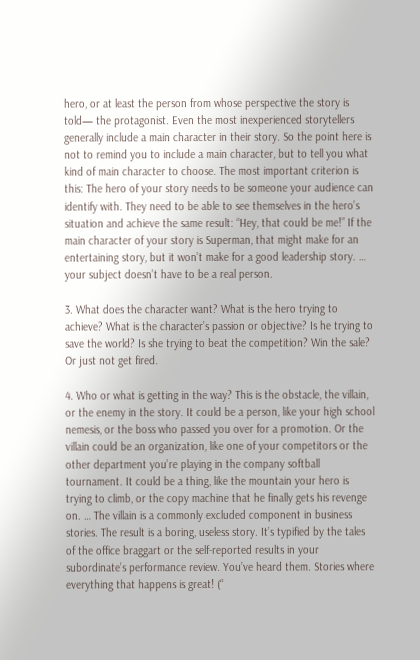hero, or at least the person from whose perspective the story is told— the protagonist. Even the most inexperienced storytellers generally include a main character in their story. So the point here is not to remind you to include a main character, but to tell you what kind of main character to choose. The most important criterion is this: The hero of your story needs to be someone your audience can identify with. They need to be able to see themselves in the hero’s situation and achieve the same result: “Hey, that could be me!” If the main character of your story is Superman, that might make for an entertaining story, but it won’t make for a good leadership story. … your subject doesn’t have to be a real person.

3. What does the character want? What is the hero trying to achieve? What is the character’s passion or objective? Is he trying to save the world? Is she trying to beat the competition? Win the sale? Or just not get fired.

4. Who or what is getting in the way? This is the obstacle, the villain, or the enemy in the story. It could be a person, like your high school nemesis, or the boss who passed you over for a promotion. Or the villain could be an organization, like one of your competitors or the other department you’re playing in the company softball tournament. It could be a thing, like the mountain your hero is trying to climb, or the copy machine that he finally gets his revenge on. … The villain is a commonly excluded component in business stories. The result is a boring, useless story. It’s typified by the tales of the office braggart or the self-reported results in your subordinate’s performance review. You’ve heard them. Stories where everything that happens is great! (“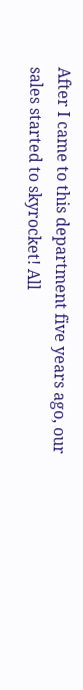After I came to this department five years ago, our sales started to skyrocket! All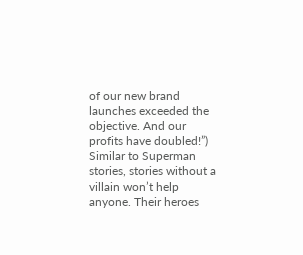of our new brand launches exceeded the objective. And our profits have doubled!”) Similar to Superman stories, stories without a villain won’t help anyone. Their heroes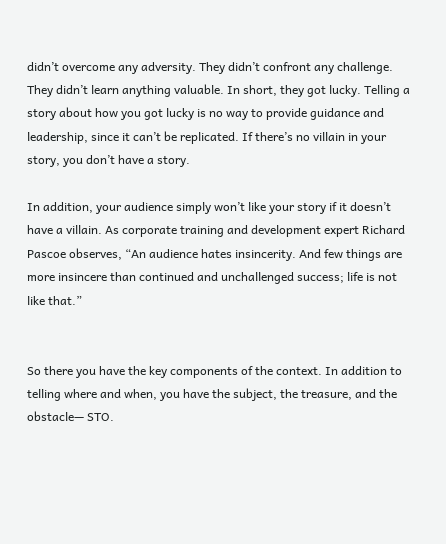didn’t overcome any adversity. They didn’t confront any challenge. They didn’t learn anything valuable. In short, they got lucky. Telling a story about how you got lucky is no way to provide guidance and leadership, since it can’t be replicated. If there’s no villain in your story, you don’t have a story.

In addition, your audience simply won’t like your story if it doesn’t have a villain. As corporate training and development expert Richard Pascoe observes, “An audience hates insincerity. And few things are more insincere than continued and unchallenged success; life is not like that.”


So there you have the key components of the context. In addition to telling where and when, you have the subject, the treasure, and the obstacle— STO.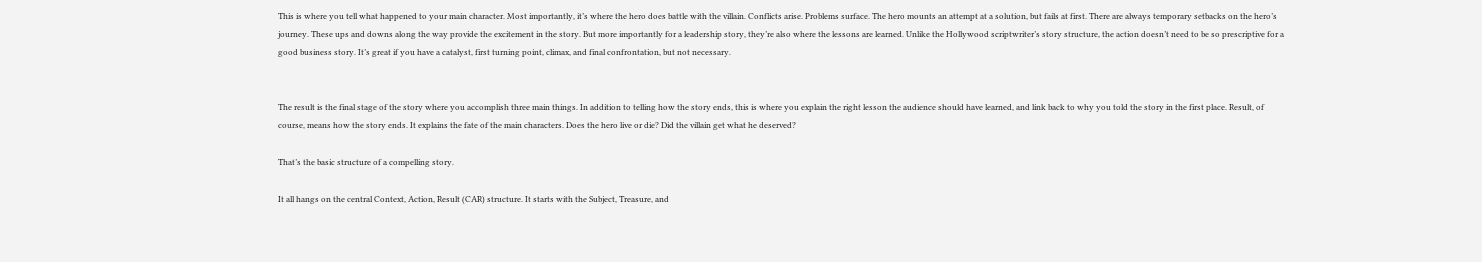This is where you tell what happened to your main character. Most importantly, it’s where the hero does battle with the villain. Conflicts arise. Problems surface. The hero mounts an attempt at a solution, but fails at first. There are always temporary setbacks on the hero’s journey. These ups and downs along the way provide the excitement in the story. But more importantly for a leadership story, they’re also where the lessons are learned. Unlike the Hollywood scriptwriter’s story structure, the action doesn’t need to be so prescriptive for a good business story. It’s great if you have a catalyst, first turning point, climax, and final confrontation, but not necessary.


The result is the final stage of the story where you accomplish three main things. In addition to telling how the story ends, this is where you explain the right lesson the audience should have learned, and link back to why you told the story in the first place. Result, of course, means how the story ends. It explains the fate of the main characters. Does the hero live or die? Did the villain get what he deserved?

That’s the basic structure of a compelling story.

It all hangs on the central Context, Action, Result (CAR) structure. It starts with the Subject, Treasure, and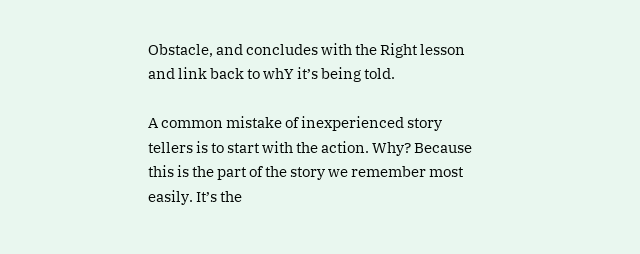Obstacle, and concludes with the Right lesson and link back to whY it’s being told.

A common mistake of inexperienced story tellers is to start with the action. Why? Because this is the part of the story we remember most easily. It’s the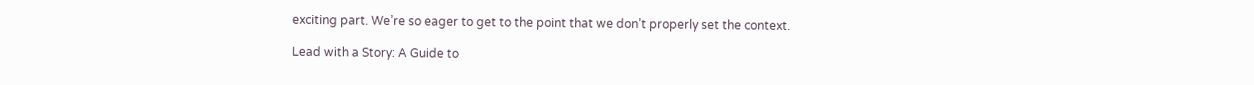exciting part. We’re so eager to get to the point that we don’t properly set the context.

Lead with a Story: A Guide to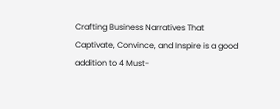Crafting Business Narratives That Captivate, Convince, and Inspire is a good addition to 4 Must-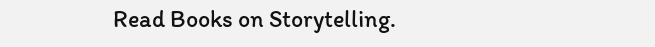Read Books on Storytelling.